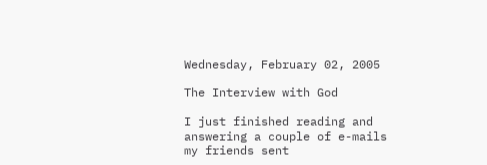Wednesday, February 02, 2005

The Interview with God

I just finished reading and answering a couple of e-mails my friends sent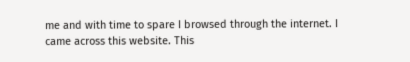me and with time to spare I browsed through the internet. I came across this website. This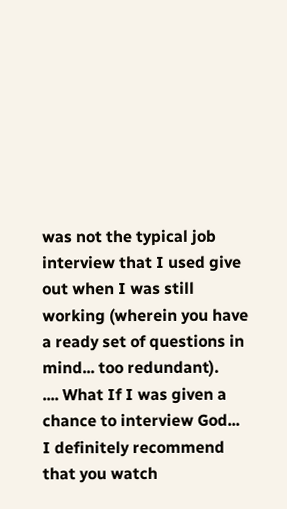was not the typical job interview that I used give out when I was still working (wherein you have a ready set of questions in mind... too redundant).
.... What If I was given a chance to interview God...
I definitely recommend that you watch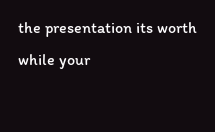the presentation its worth while your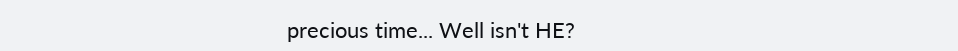precious time... Well isn't HE?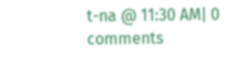t-na @ 11:30 AM| 0 comments